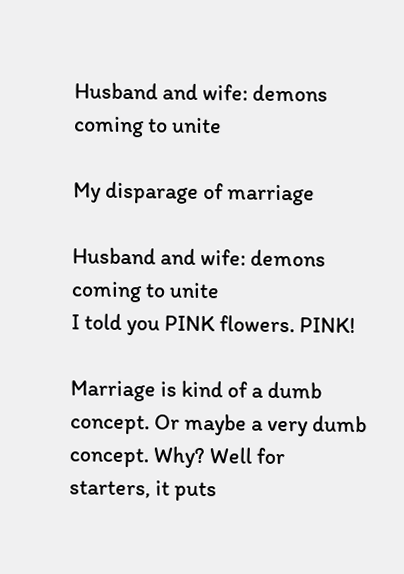Husband and wife: demons coming to unite

My disparage of marriage

Husband and wife: demons coming to unite
I told you PINK flowers. PINK!

Marriage is kind of a dumb concept. Or maybe a very dumb concept. Why? Well for starters, it puts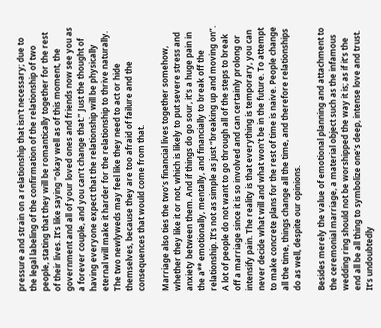pressure and strain on a relationship that isn't necessary; due to the legal labeling of the confirmation of the relationship of two people, stating that they will be romantically together for the rest of their lives. It’s like saying “okay well as of this moment, the government and all of your loved ones and friends now see you as a forever couple, and you can’t change that.” Just the thought of having everyone expect that the relationship will be physically eternal will make it harder for the relationship to thrive naturally. The two newlyweds may feel like they need to act or hide themselves, because they are too afraid of failure and the consequences that would come from that.

Marriage also ties the two’s financial lives together somehow, whether they like it or not, which is likely to put severe stress and anxiety between them. And if things do go sour, it’s a huge pain in the a** emotionally, mentally, and financially to break off the relationship. It’s not as simple as just “breaking up and moving on”. A lot of people do not want to go through all of the steps to break off a marriage since it is so involved and can certainly prolong or intensify pain. The reality is that everything is temporary, you can never decide what will and what won't be in the future. To attempt to make concrete plans for the rest of time is naive. People change all the time, things change all the time, and therefore relationships do as well, despite our opinions.

Besides merely the value of emotional planning and attachment to the ceremonial marriage, a material object such as the infamous wedding ring should not be worshipped the way it is; as if it’s the end all be all thing to symbolize one’s deep, intense love and trust. It’s undoubtedly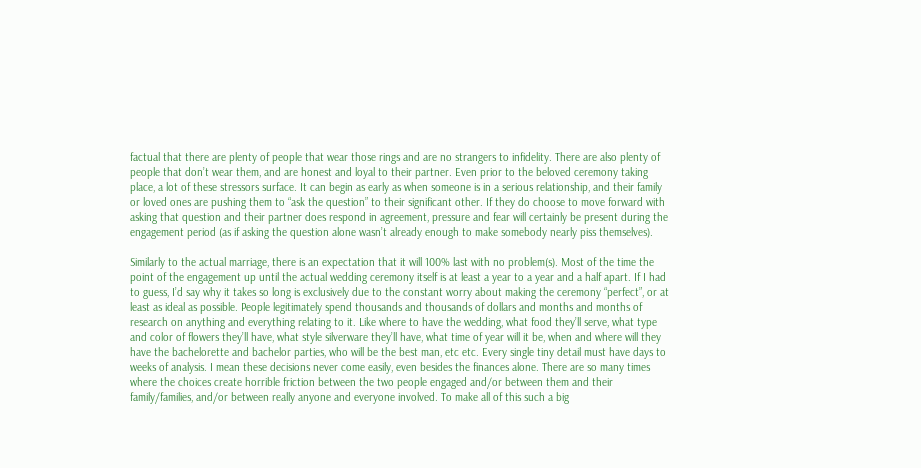factual that there are plenty of people that wear those rings and are no strangers to infidelity. There are also plenty of people that don’t wear them, and are honest and loyal to their partner. Even prior to the beloved ceremony taking place, a lot of these stressors surface. It can begin as early as when someone is in a serious relationship, and their family or loved ones are pushing them to “ask the question” to their significant other. If they do choose to move forward with asking that question and their partner does respond in agreement, pressure and fear will certainly be present during the engagement period (as if asking the question alone wasn’t already enough to make somebody nearly piss themselves).

Similarly to the actual marriage, there is an expectation that it will 100% last with no problem(s). Most of the time the point of the engagement up until the actual wedding ceremony itself is at least a year to a year and a half apart. If I had to guess, I’d say why it takes so long is exclusively due to the constant worry about making the ceremony “perfect”, or at least as ideal as possible. People legitimately spend thousands and thousands of dollars and months and months of research on anything and everything relating to it. Like where to have the wedding, what food they’ll serve, what type and color of flowers they’ll have, what style silverware they’ll have, what time of year will it be, when and where will they have the bachelorette and bachelor parties, who will be the best man, etc etc. Every single tiny detail must have days to weeks of analysis. I mean these decisions never come easily, even besides the finances alone. There are so many times where the choices create horrible friction between the two people engaged and/or between them and their family/families, and/or between really anyone and everyone involved. To make all of this such a big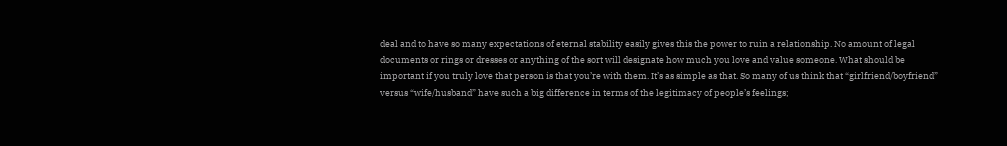deal and to have so many expectations of eternal stability easily gives this the power to ruin a relationship. No amount of legal documents or rings or dresses or anything of the sort will designate how much you love and value someone. What should be important if you truly love that person is that you’re with them. It’s as simple as that. So many of us think that “girlfriend/boyfriend” versus “wife/husband” have such a big difference in terms of the legitimacy of people’s feelings;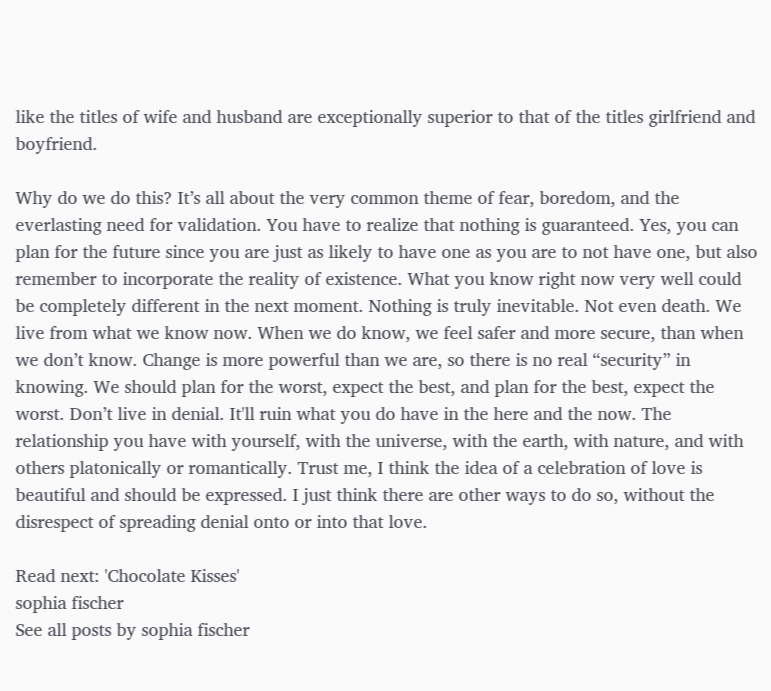like the titles of wife and husband are exceptionally superior to that of the titles girlfriend and boyfriend.

Why do we do this? It’s all about the very common theme of fear, boredom, and the everlasting need for validation. You have to realize that nothing is guaranteed. Yes, you can plan for the future since you are just as likely to have one as you are to not have one, but also remember to incorporate the reality of existence. What you know right now very well could be completely different in the next moment. Nothing is truly inevitable. Not even death. We live from what we know now. When we do know, we feel safer and more secure, than when we don’t know. Change is more powerful than we are, so there is no real “security” in knowing. We should plan for the worst, expect the best, and plan for the best, expect the worst. Don’t live in denial. It'll ruin what you do have in the here and the now. The relationship you have with yourself, with the universe, with the earth, with nature, and with others platonically or romantically. Trust me, I think the idea of a celebration of love is beautiful and should be expressed. I just think there are other ways to do so, without the disrespect of spreading denial onto or into that love.

Read next: 'Chocolate Kisses'
sophia fischer
See all posts by sophia fischer